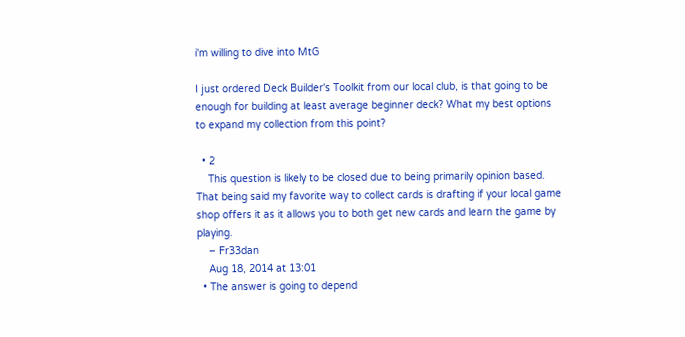i'm willing to dive into MtG

I just ordered Deck Builder's Toolkit from our local club, is that going to be enough for building at least average beginner deck? What my best options to expand my collection from this point?

  • 2
    This question is likely to be closed due to being primarily opinion based. That being said my favorite way to collect cards is drafting if your local game shop offers it as it allows you to both get new cards and learn the game by playing.
    – Fr33dan
    Aug 18, 2014 at 13:01
  • The answer is going to depend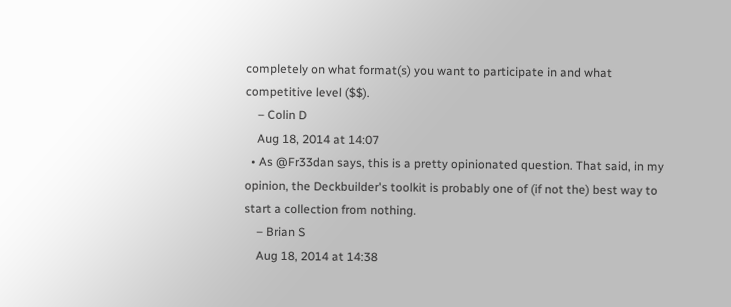completely on what format(s) you want to participate in and what competitive level ($$).
    – Colin D
    Aug 18, 2014 at 14:07
  • As @Fr33dan says, this is a pretty opinionated question. That said, in my opinion, the Deckbuilder's toolkit is probably one of (if not the) best way to start a collection from nothing.
    – Brian S
    Aug 18, 2014 at 14:38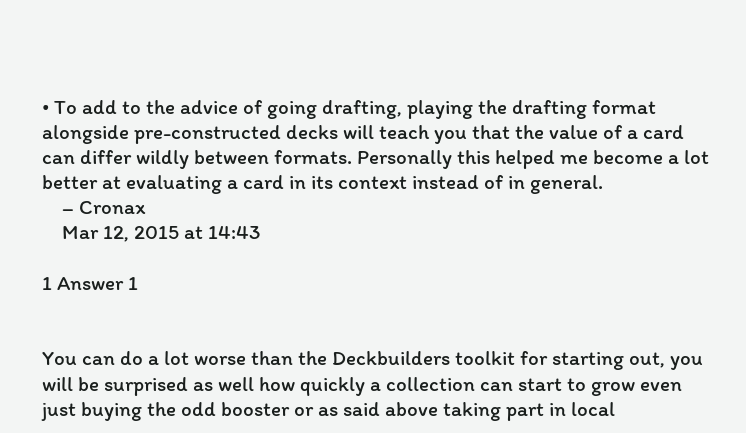• To add to the advice of going drafting, playing the drafting format alongside pre-constructed decks will teach you that the value of a card can differ wildly between formats. Personally this helped me become a lot better at evaluating a card in its context instead of in general.
    – Cronax
    Mar 12, 2015 at 14:43

1 Answer 1


You can do a lot worse than the Deckbuilders toolkit for starting out, you will be surprised as well how quickly a collection can start to grow even just buying the odd booster or as said above taking part in local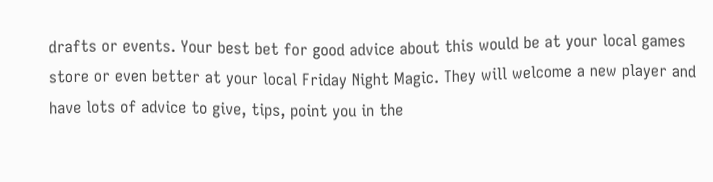drafts or events. Your best bet for good advice about this would be at your local games store or even better at your local Friday Night Magic. They will welcome a new player and have lots of advice to give, tips, point you in the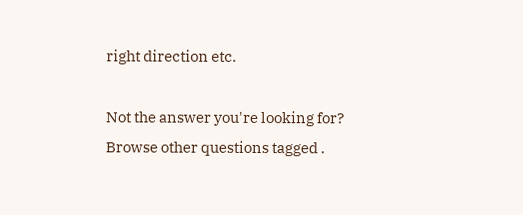right direction etc.

Not the answer you're looking for? Browse other questions tagged .